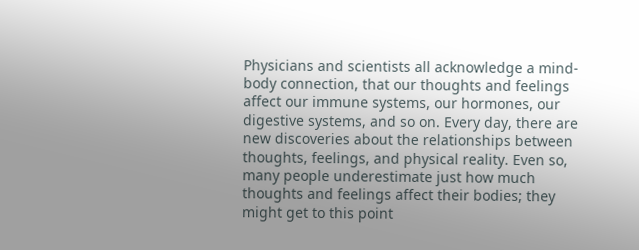Physicians and scientists all acknowledge a mind-body connection, that our thoughts and feelings affect our immune systems, our hormones, our digestive systems, and so on. Every day, there are new discoveries about the relationships between thoughts, feelings, and physical reality. Even so, many people underestimate just how much thoughts and feelings affect their bodies; they might get to this point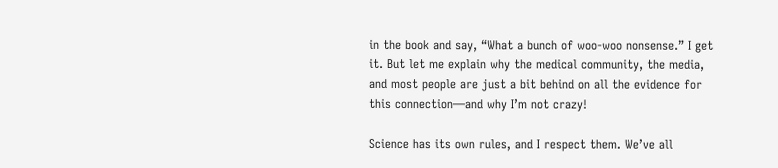in the book and say, “What a bunch of woo-woo nonsense.” I get it. But let me explain why the medical community, the media, and most people are just a bit behind on all the evidence for this connection—and why I’m not crazy!

Science has its own rules, and I respect them. We’ve all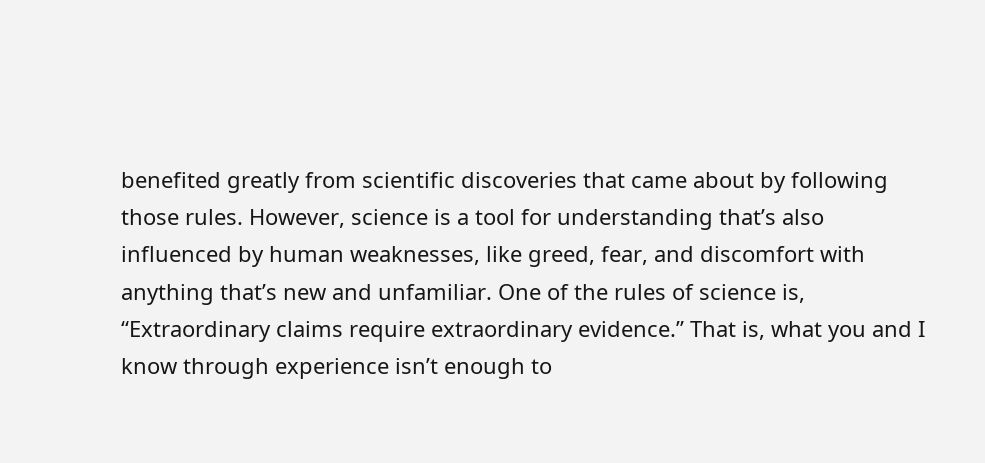benefited greatly from scientific discoveries that came about by following those rules. However, science is a tool for understanding that’s also influenced by human weaknesses, like greed, fear, and discomfort with anything that’s new and unfamiliar. One of the rules of science is, “Extraordinary claims require extraordinary evidence.” That is, what you and I know through experience isn’t enough to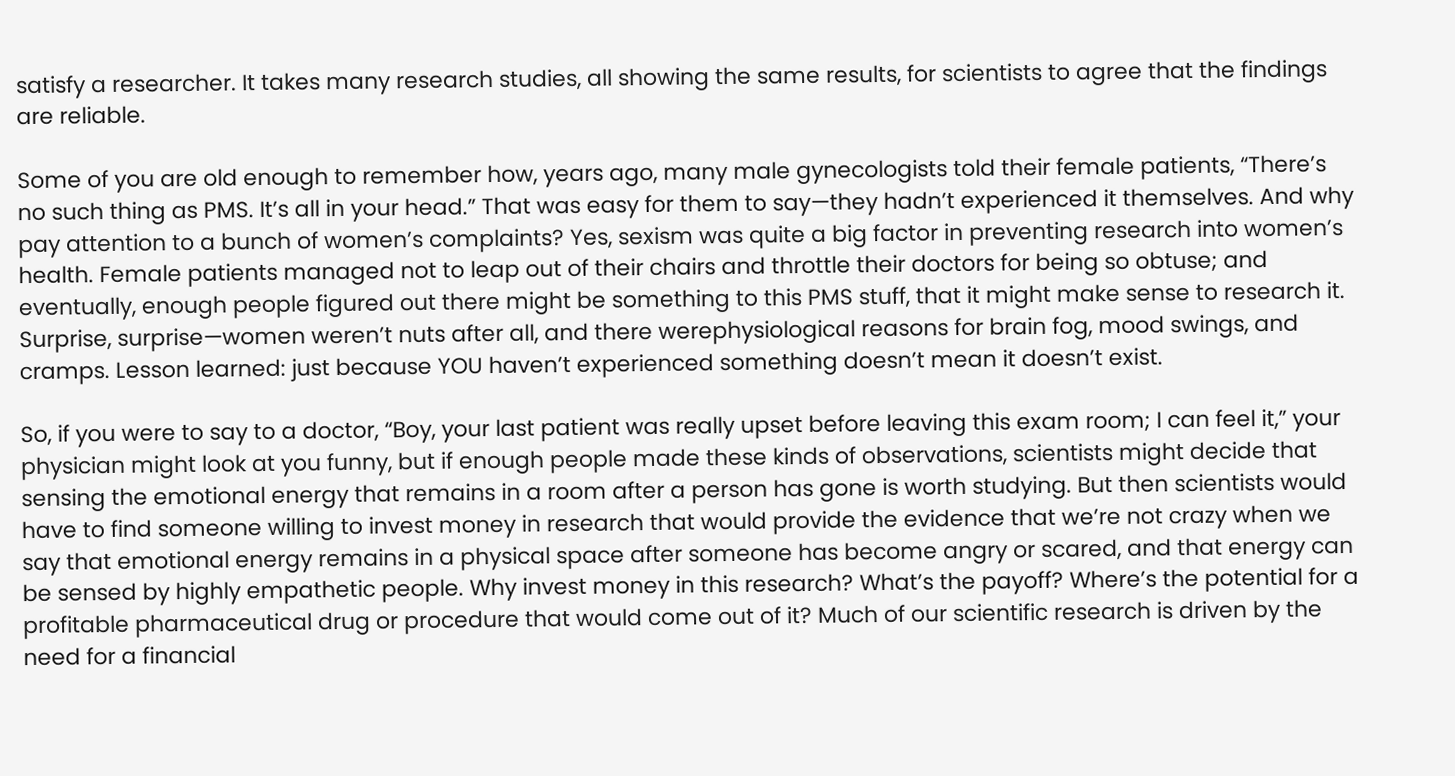satisfy a researcher. It takes many research studies, all showing the same results, for scientists to agree that the findings are reliable.

Some of you are old enough to remember how, years ago, many male gynecologists told their female patients, “There’s no such thing as PMS. It’s all in your head.” That was easy for them to say—they hadn’t experienced it themselves. And why pay attention to a bunch of women’s complaints? Yes, sexism was quite a big factor in preventing research into women’s health. Female patients managed not to leap out of their chairs and throttle their doctors for being so obtuse; and eventually, enough people figured out there might be something to this PMS stuff, that it might make sense to research it. Surprise, surprise—women weren’t nuts after all, and there werephysiological reasons for brain fog, mood swings, and cramps. Lesson learned: just because YOU haven’t experienced something doesn’t mean it doesn’t exist.

So, if you were to say to a doctor, “Boy, your last patient was really upset before leaving this exam room; I can feel it,” your physician might look at you funny, but if enough people made these kinds of observations, scientists might decide that sensing the emotional energy that remains in a room after a person has gone is worth studying. But then scientists would have to find someone willing to invest money in research that would provide the evidence that we’re not crazy when we say that emotional energy remains in a physical space after someone has become angry or scared, and that energy can be sensed by highly empathetic people. Why invest money in this research? What’s the payoff? Where’s the potential for a profitable pharmaceutical drug or procedure that would come out of it? Much of our scientific research is driven by the need for a financial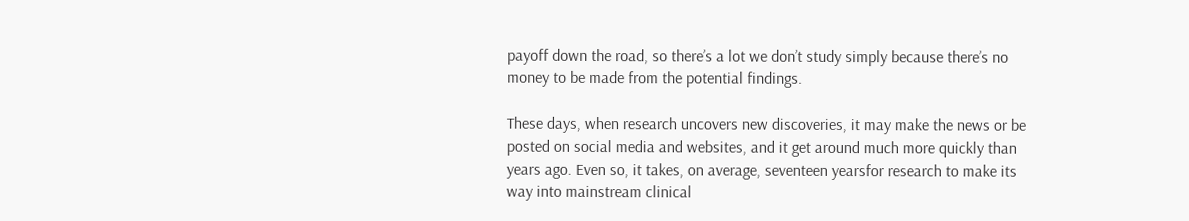payoff down the road, so there’s a lot we don’t study simply because there’s no money to be made from the potential findings.

These days, when research uncovers new discoveries, it may make the news or be posted on social media and websites, and it get around much more quickly than years ago. Even so, it takes, on average, seventeen yearsfor research to make its way into mainstream clinical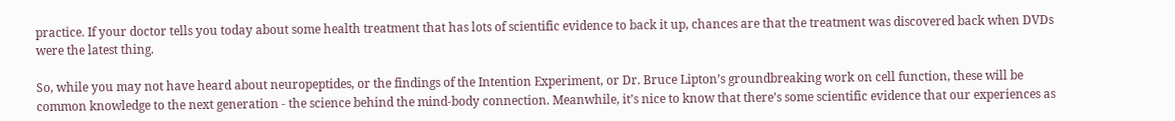practice. If your doctor tells you today about some health treatment that has lots of scientific evidence to back it up, chances are that the treatment was discovered back when DVDs were the latest thing.

So, while you may not have heard about neuropeptides, or the findings of the Intention Experiment, or Dr. Bruce Lipton’s groundbreaking work on cell function, these will be common knowledge to the next generation - the science behind the mind-body connection. Meanwhile, it’s nice to know that there’s some scientific evidence that our experiences as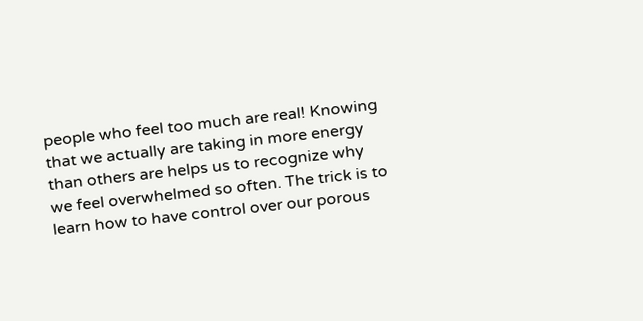people who feel too much are real! Knowing that we actually are taking in more energy than others are helps us to recognize why we feel overwhelmed so often. The trick is to learn how to have control over our porous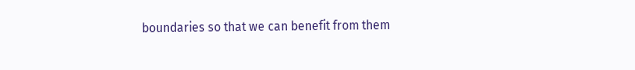boundaries so that we can benefit from them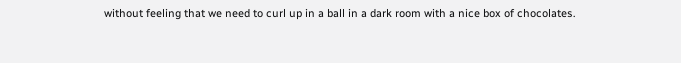without feeling that we need to curl up in a ball in a dark room with a nice box of chocolates.